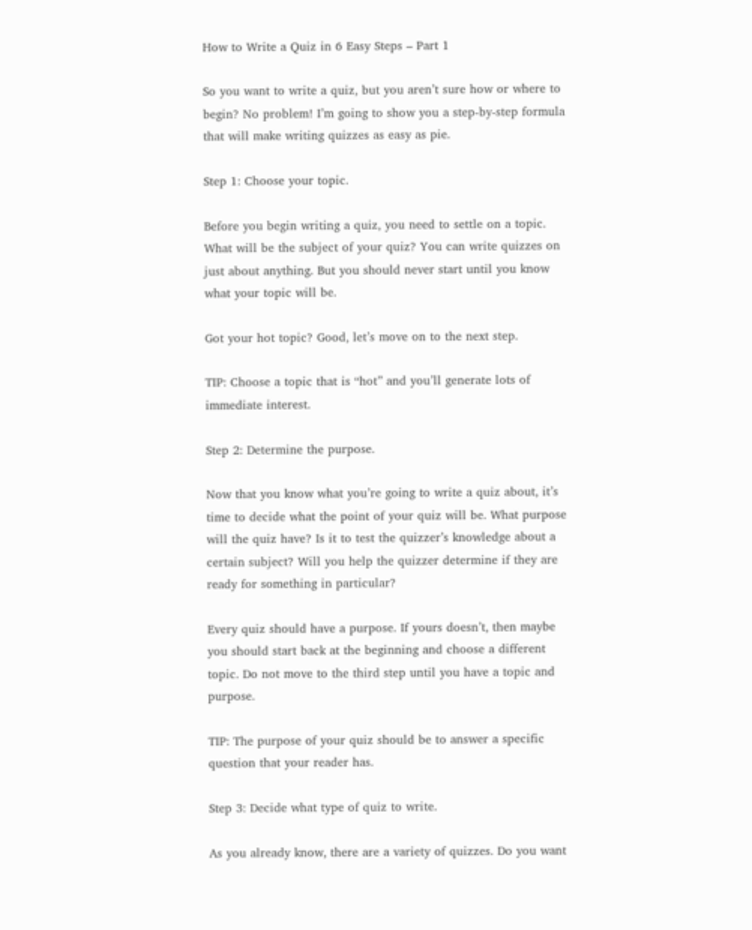How to Write a Quiz in 6 Easy Steps – Part 1

So you want to write a quiz, but you aren’t sure how or where to begin? No problem! I’m going to show you a step-by-step formula that will make writing quizzes as easy as pie.

Step 1: Choose your topic.

Before you begin writing a quiz, you need to settle on a topic. What will be the subject of your quiz? You can write quizzes on just about anything. But you should never start until you know what your topic will be.

Got your hot topic? Good, let’s move on to the next step.

TIP: Choose a topic that is “hot” and you’ll generate lots of immediate interest.

Step 2: Determine the purpose.

Now that you know what you’re going to write a quiz about, it’s time to decide what the point of your quiz will be. What purpose will the quiz have? Is it to test the quizzer’s knowledge about a certain subject? Will you help the quizzer determine if they are ready for something in particular?

Every quiz should have a purpose. If yours doesn’t, then maybe you should start back at the beginning and choose a different topic. Do not move to the third step until you have a topic and purpose.

TIP: The purpose of your quiz should be to answer a specific question that your reader has.

Step 3: Decide what type of quiz to write.

As you already know, there are a variety of quizzes. Do you want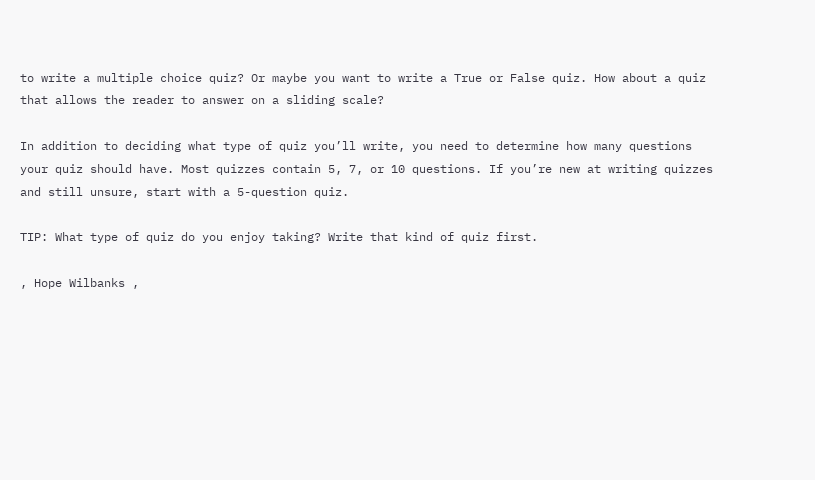to write a multiple choice quiz? Or maybe you want to write a True or False quiz. How about a quiz that allows the reader to answer on a sliding scale?

In addition to deciding what type of quiz you’ll write, you need to determine how many questions your quiz should have. Most quizzes contain 5, 7, or 10 questions. If you’re new at writing quizzes and still unsure, start with a 5-question quiz.

TIP: What type of quiz do you enjoy taking? Write that kind of quiz first.

, Hope Wilbanks ,